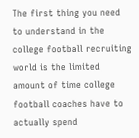The first thing you need to understand in the college football recruiting world is the limited amount of time college football coaches have to actually spend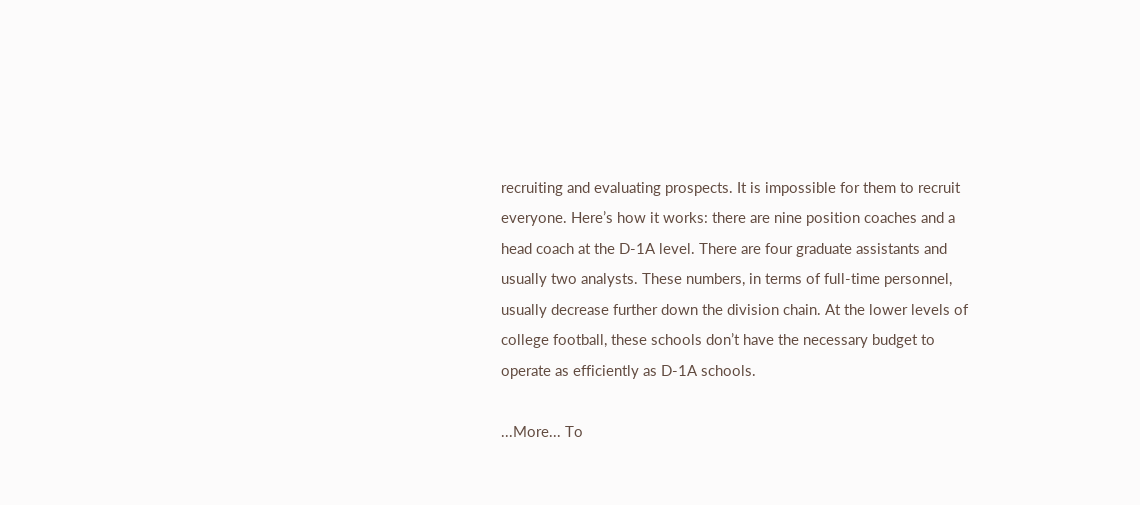recruiting and evaluating prospects. It is impossible for them to recruit everyone. Here’s how it works: there are nine position coaches and a head coach at the D-1A level. There are four graduate assistants and usually two analysts. These numbers, in terms of full-time personnel, usually decrease further down the division chain. At the lower levels of college football, these schools don’t have the necessary budget to operate as efficiently as D-1A schools.

...More... To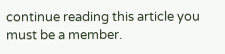continue reading this article you must be a member.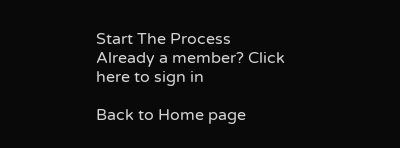Start The Process
Already a member? Click here to sign in

Back to Home page